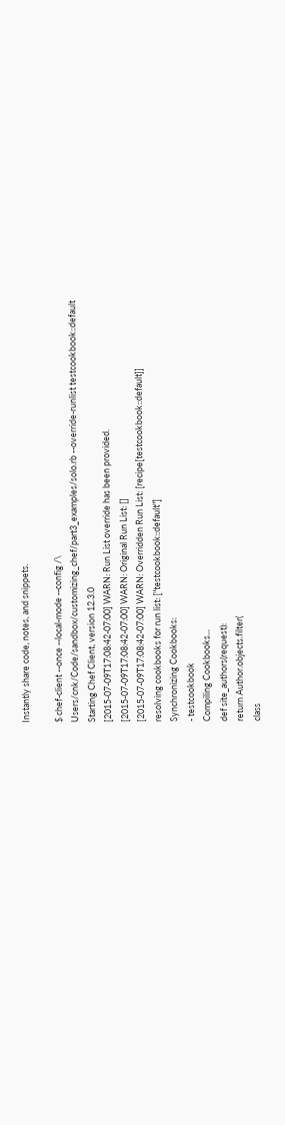Instantly share code, notes, and snippets.

$ chef-client --once --local-mode --config /\
Users/cnk/Code/sandbox/customizing_chef/part3_examples/solo.rb --override-runlist testcookbook::default
Starting Chef Client, version 12.3.0
[2015-07-09T17:08:42-07:00] WARN: Run List override has been provided.
[2015-07-09T17:08:42-07:00] WARN: Original Run List: []
[2015-07-09T17:08:42-07:00] WARN: Overridden Run List: [recipe[testcookbook::default]]
resolving cookbooks for run list: ["testcookbook::default"]
Synchronizing Cookbooks:
- testcookbook
Compiling Cookbooks...
def site_authors(request):
return Author.objects.filter(
class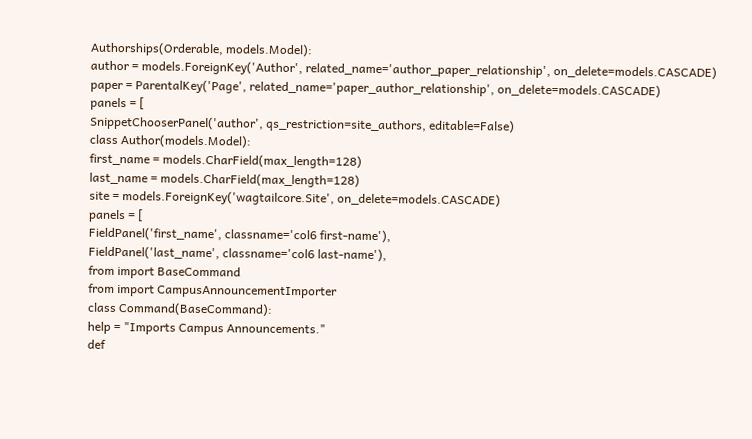Authorships(Orderable, models.Model):
author = models.ForeignKey('Author', related_name='author_paper_relationship', on_delete=models.CASCADE)
paper = ParentalKey('Page', related_name='paper_author_relationship', on_delete=models.CASCADE)
panels = [
SnippetChooserPanel('author', qs_restriction=site_authors, editable=False)
class Author(models.Model):
first_name = models.CharField(max_length=128)
last_name = models.CharField(max_length=128)
site = models.ForeignKey('wagtailcore.Site', on_delete=models.CASCADE)
panels = [
FieldPanel('first_name', classname='col6 first-name'),
FieldPanel('last_name', classname='col6 last-name'),
from import BaseCommand
from import CampusAnnouncementImporter
class Command(BaseCommand):
help = "Imports Campus Announcements."
def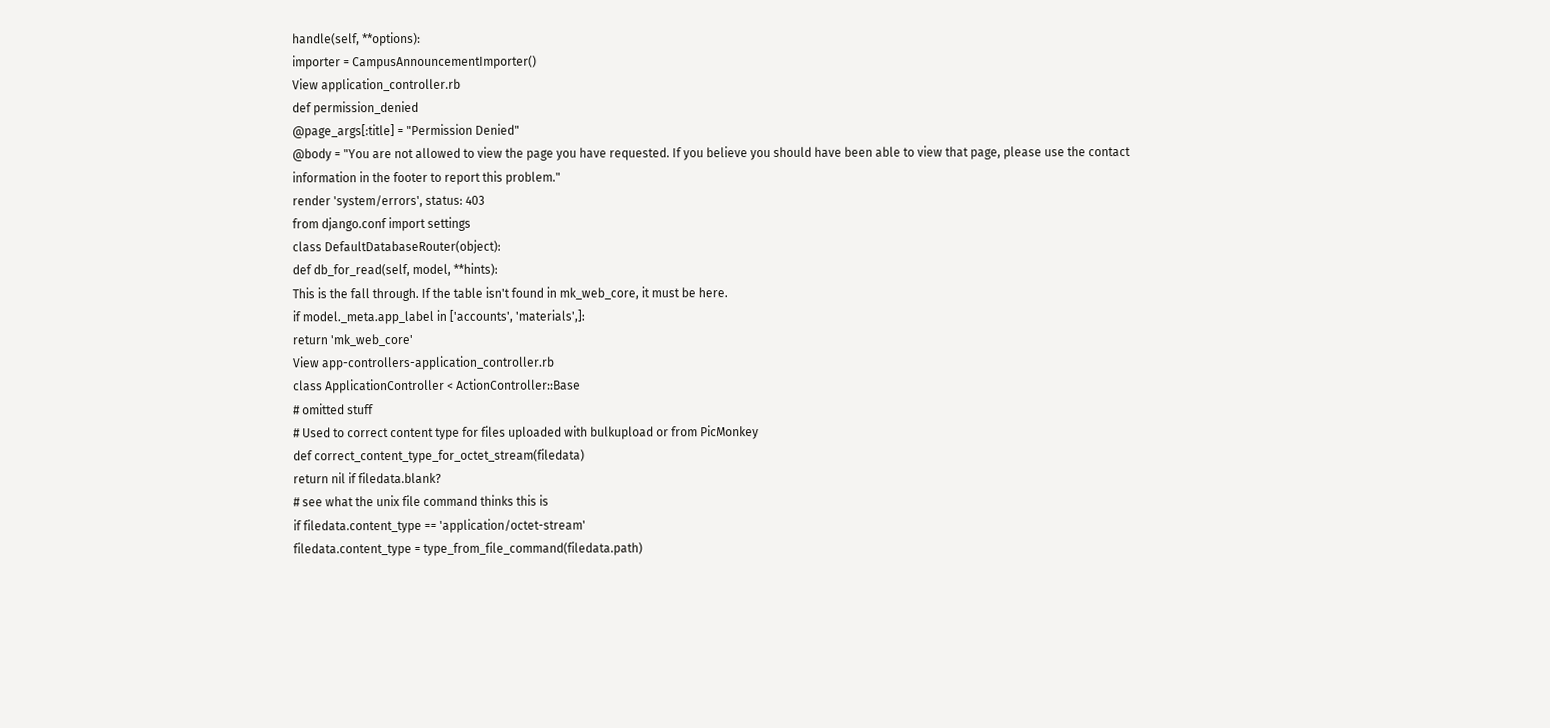handle(self, **options):
importer = CampusAnnouncementImporter()
View application_controller.rb
def permission_denied
@page_args[:title] = "Permission Denied"
@body = "You are not allowed to view the page you have requested. If you believe you should have been able to view that page, please use the contact information in the footer to report this problem."
render 'system/errors', status: 403
from django.conf import settings
class DefaultDatabaseRouter(object):
def db_for_read(self, model, **hints):
This is the fall through. If the table isn't found in mk_web_core, it must be here.
if model._meta.app_label in ['accounts', 'materials',]:
return 'mk_web_core'
View app-controllers-application_controller.rb
class ApplicationController < ActionController::Base
# omitted stuff
# Used to correct content type for files uploaded with bulkupload or from PicMonkey
def correct_content_type_for_octet_stream(filedata)
return nil if filedata.blank?
# see what the unix file command thinks this is
if filedata.content_type == 'application/octet-stream'
filedata.content_type = type_from_file_command(filedata.path)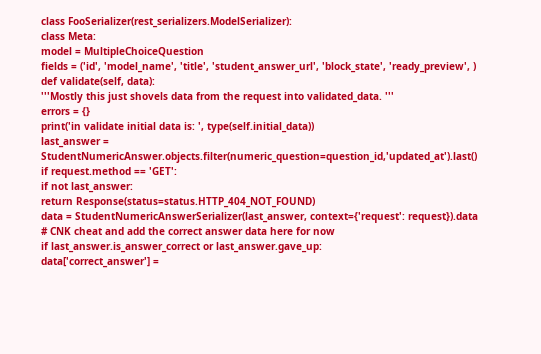class FooSerializer(rest_serializers.ModelSerializer):
class Meta:
model = MultipleChoiceQuestion
fields = ('id', 'model_name', 'title', 'student_answer_url', 'block_state', 'ready_preview', )
def validate(self, data):
'''Mostly this just shovels data from the request into validated_data. '''
errors = {}
print('in validate initial data is: ', type(self.initial_data))
last_answer = StudentNumericAnswer.objects.filter(numeric_question=question_id,'updated_at').last()
if request.method == 'GET':
if not last_answer:
return Response(status=status.HTTP_404_NOT_FOUND)
data = StudentNumericAnswerSerializer(last_answer, context={'request': request}).data
# CNK cheat and add the correct answer data here for now
if last_answer.is_answer_correct or last_answer.gave_up:
data['correct_answer'] =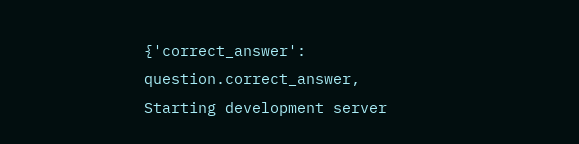{'correct_answer': question.correct_answer,
Starting development server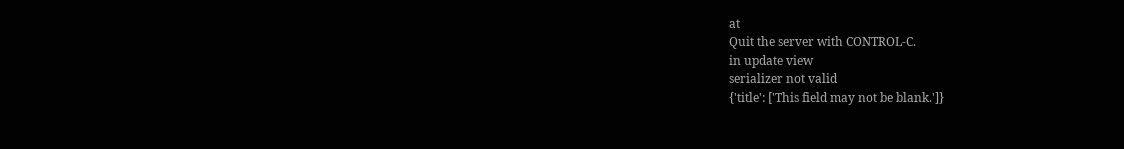at
Quit the server with CONTROL-C.
in update view
serializer not valid
{'title': ['This field may not be blank.']}